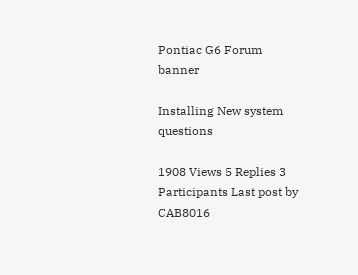Pontiac G6 Forum banner

Installing New system questions

1908 Views 5 Replies 3 Participants Last post by  CAB8016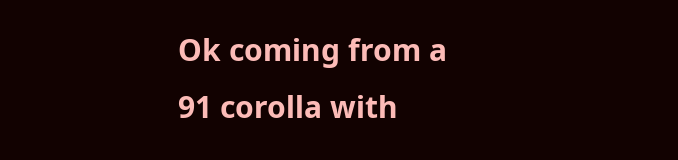Ok coming from a 91 corolla with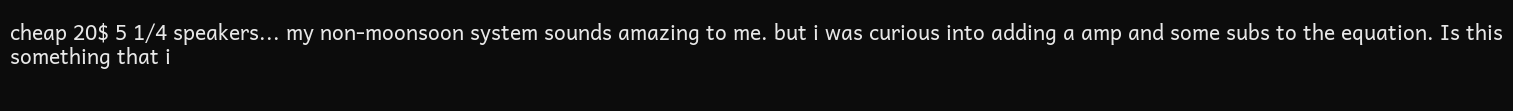cheap 20$ 5 1/4 speakers... my non-moonsoon system sounds amazing to me. but i was curious into adding a amp and some subs to the equation. Is this something that i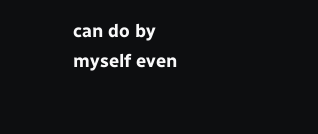can do by myself even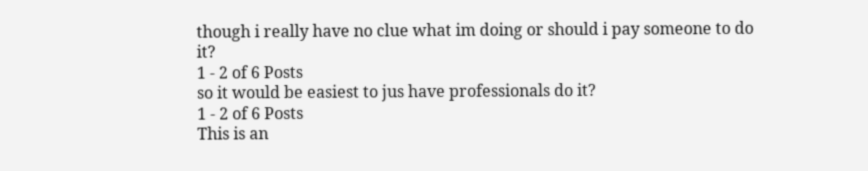though i really have no clue what im doing or should i pay someone to do it?
1 - 2 of 6 Posts
so it would be easiest to jus have professionals do it?
1 - 2 of 6 Posts
This is an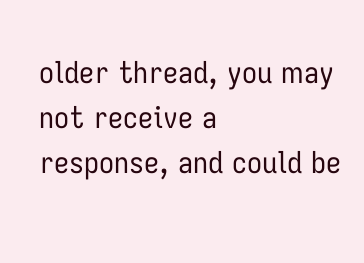older thread, you may not receive a response, and could be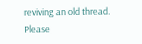reviving an old thread. Please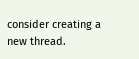consider creating a new thread.